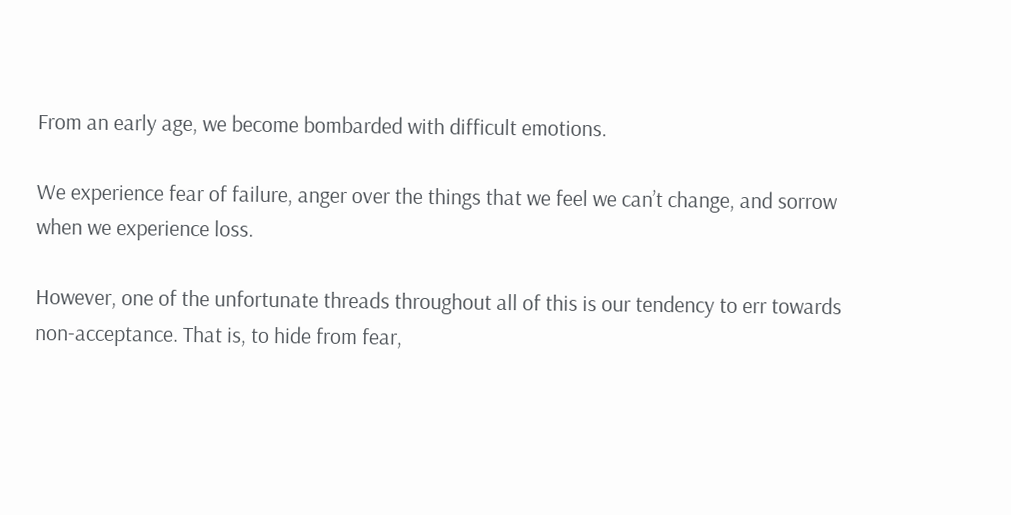From an early age, we become bombarded with difficult emotions.

We experience fear of failure, anger over the things that we feel we can’t change, and sorrow when we experience loss.

However, one of the unfortunate threads throughout all of this is our tendency to err towards non-acceptance. That is, to hide from fear,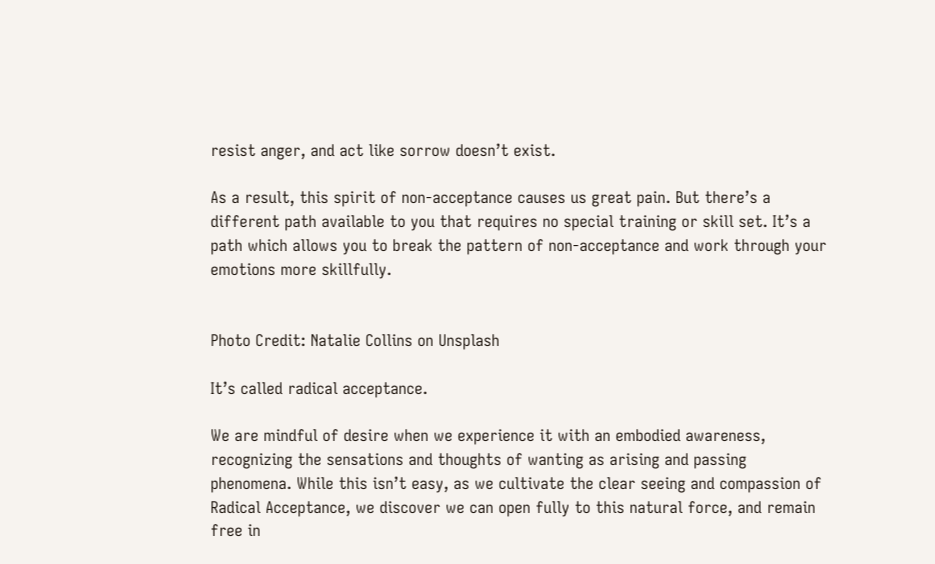resist anger, and act like sorrow doesn’t exist.

As a result, this spirit of non-acceptance causes us great pain. But there’s a different path available to you that requires no special training or skill set. It’s a path which allows you to break the pattern of non-acceptance and work through your emotions more skillfully.


Photo Credit: Natalie Collins on Unsplash

It’s called radical acceptance.

We are mindful of desire when we experience it with an embodied awareness, recognizing the sensations and thoughts of wanting as arising and passing phenomena. While this isn’t easy, as we cultivate the clear seeing and compassion of Radical Acceptance, we discover we can open fully to this natural force, and remain free in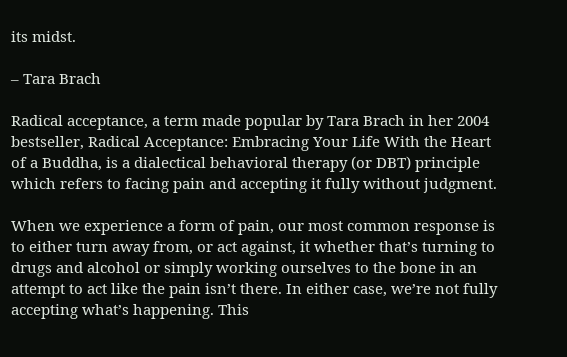its midst.

– Tara Brach

Radical acceptance, a term made popular by Tara Brach in her 2004 bestseller, Radical Acceptance: Embracing Your Life With the Heart of a Buddha, is a dialectical behavioral therapy (or DBT) principle which refers to facing pain and accepting it fully without judgment.

When we experience a form of pain, our most common response is to either turn away from, or act against, it whether that’s turning to drugs and alcohol or simply working ourselves to the bone in an attempt to act like the pain isn’t there. In either case, we’re not fully accepting what’s happening. This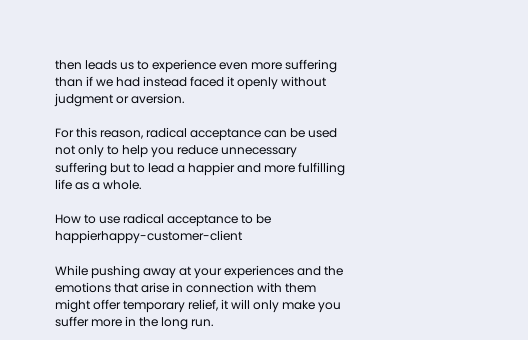then leads us to experience even more suffering than if we had instead faced it openly without judgment or aversion.

For this reason, radical acceptance can be used not only to help you reduce unnecessary suffering but to lead a happier and more fulfilling life as a whole.

How to use radical acceptance to be happierhappy-customer-client

While pushing away at your experiences and the emotions that arise in connection with them might offer temporary relief, it will only make you suffer more in the long run.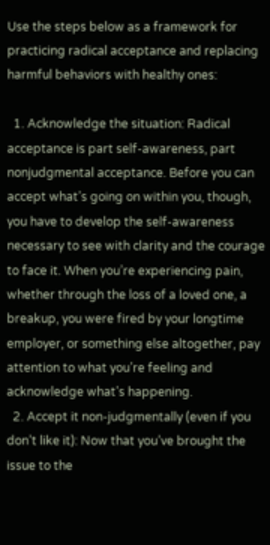Use the steps below as a framework for practicing radical acceptance and replacing harmful behaviors with healthy ones:

  1. Acknowledge the situation: Radical acceptance is part self-awareness, part nonjudgmental acceptance. Before you can accept what’s going on within you, though, you have to develop the self-awareness necessary to see with clarity and the courage to face it. When you’re experiencing pain, whether through the loss of a loved one, a breakup, you were fired by your longtime employer, or something else altogether, pay attention to what you’re feeling and acknowledge what’s happening.
  2. Accept it non-judgmentally (even if you don’t like it): Now that you’ve brought the issue to the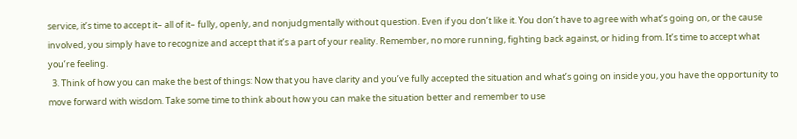service, it’s time to accept it– all of it– fully, openly, and nonjudgmentally without question. Even if you don’t like it. You don’t have to agree with what’s going on, or the cause involved, you simply have to recognize and accept that it’s a part of your reality. Remember, no more running, fighting back against, or hiding from. It’s time to accept what you’re feeling.
  3. Think of how you can make the best of things: Now that you have clarity and you’ve fully accepted the situation and what’s going on inside you, you have the opportunity to move forward with wisdom. Take some time to think about how you can make the situation better and remember to use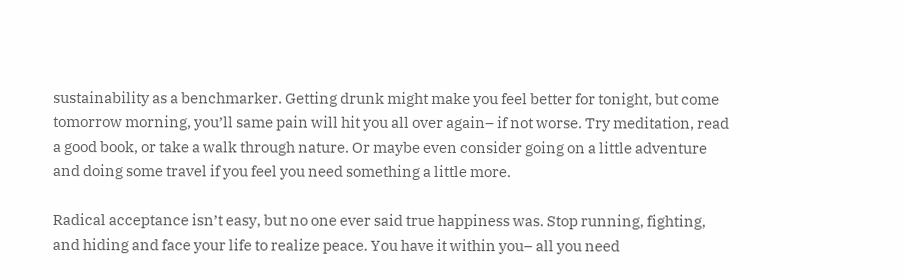sustainability as a benchmarker. Getting drunk might make you feel better for tonight, but come tomorrow morning, you’ll same pain will hit you all over again– if not worse. Try meditation, read a good book, or take a walk through nature. Or maybe even consider going on a little adventure and doing some travel if you feel you need something a little more.

Radical acceptance isn’t easy, but no one ever said true happiness was. Stop running, fighting, and hiding and face your life to realize peace. You have it within you– all you need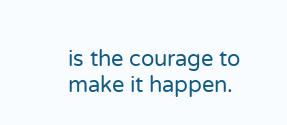is the courage to make it happen.